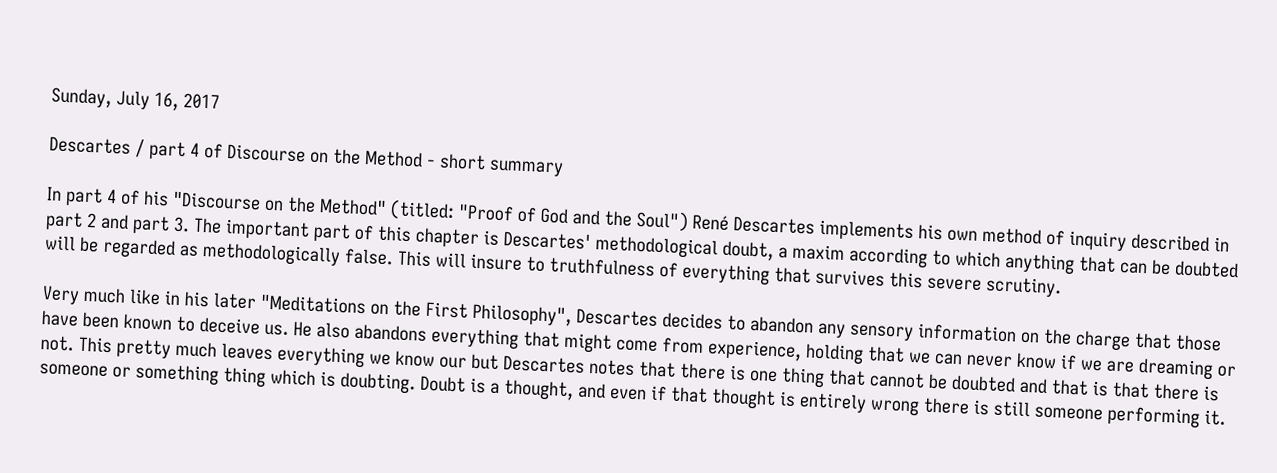Sunday, July 16, 2017

Descartes / part 4 of Discourse on the Method - short summary

In part 4 of his "Discourse on the Method" (titled: "Proof of God and the Soul") René Descartes implements his own method of inquiry described in part 2 and part 3. The important part of this chapter is Descartes' methodological doubt, a maxim according to which anything that can be doubted will be regarded as methodologically false. This will insure to truthfulness of everything that survives this severe scrutiny.

Very much like in his later "Meditations on the First Philosophy", Descartes decides to abandon any sensory information on the charge that those have been known to deceive us. He also abandons everything that might come from experience, holding that we can never know if we are dreaming or not. This pretty much leaves everything we know our but Descartes notes that there is one thing that cannot be doubted and that is that there is someone or something thing which is doubting. Doubt is a thought, and even if that thought is entirely wrong there is still someone performing it.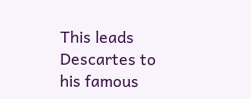This leads Descartes to his famous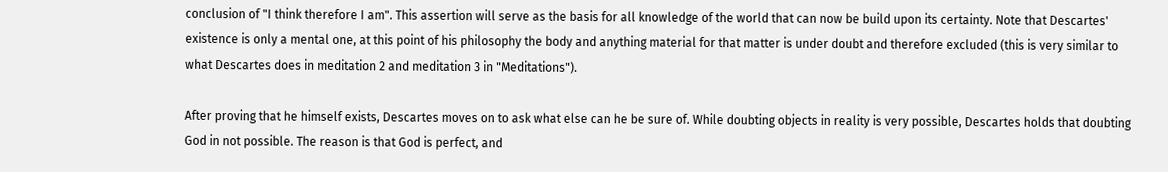conclusion of "I think therefore I am". This assertion will serve as the basis for all knowledge of the world that can now be build upon its certainty. Note that Descartes' existence is only a mental one, at this point of his philosophy the body and anything material for that matter is under doubt and therefore excluded (this is very similar to what Descartes does in meditation 2 and meditation 3 in "Meditations").

After proving that he himself exists, Descartes moves on to ask what else can he be sure of. While doubting objects in reality is very possible, Descartes holds that doubting God in not possible. The reason is that God is perfect, and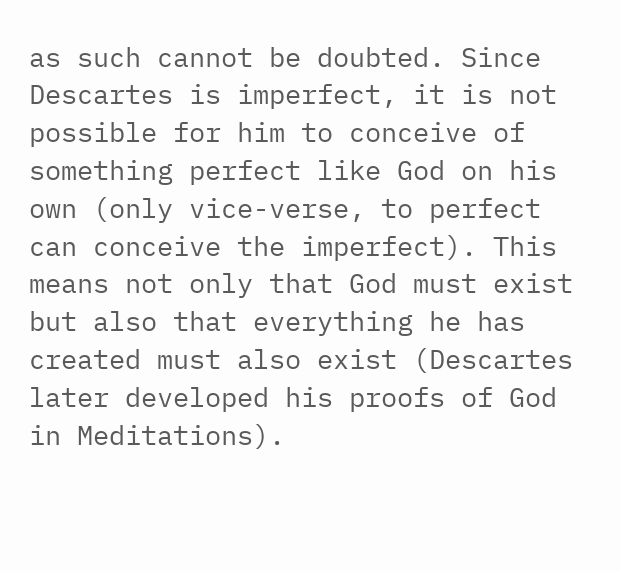as such cannot be doubted. Since Descartes is imperfect, it is not possible for him to conceive of something perfect like God on his own (only vice-verse, to perfect can conceive the imperfect). This means not only that God must exist but also that everything he has created must also exist (Descartes later developed his proofs of God in Meditations).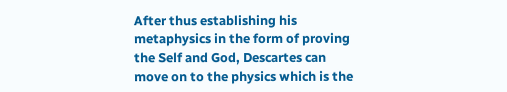After thus establishing his metaphysics in the form of proving the Self and God, Descartes can move on to the physics which is the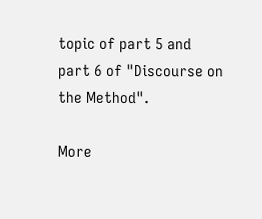topic of part 5 and part 6 of "Discourse on the Method".

More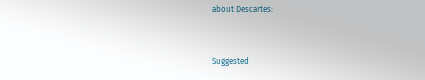about Descartes:


Suggested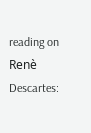reading on Renè Descartes: